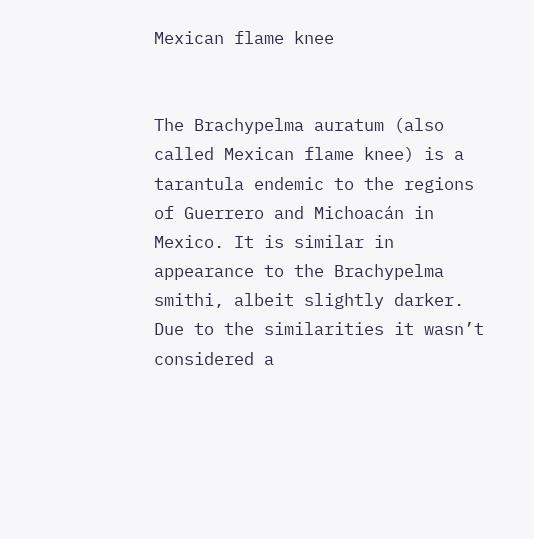Mexican flame knee


The Brachypelma auratum (also called Mexican flame knee) is a tarantula endemic to the regions of Guerrero and Michoacán in Mexico. It is similar in appearance to the Brachypelma smithi, albeit slightly darker. Due to the similarities it wasn’t considered a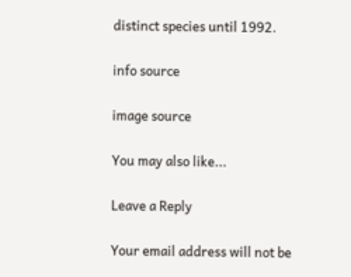distinct species until 1992.

info source

image source

You may also like...

Leave a Reply

Your email address will not be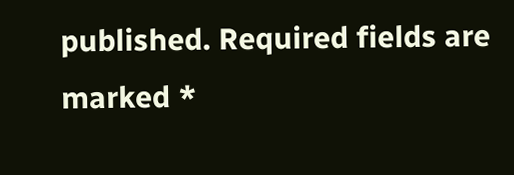published. Required fields are marked *